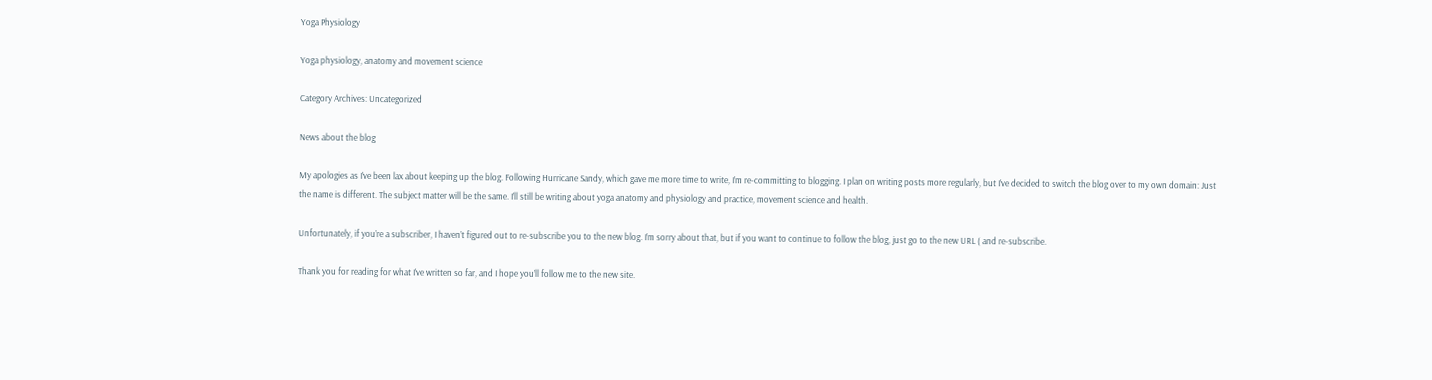Yoga Physiology

Yoga physiology, anatomy and movement science

Category Archives: Uncategorized

News about the blog

My apologies as I’ve been lax about keeping up the blog. Following Hurricane Sandy, which gave me more time to write, I’m re-committing to blogging. I plan on writing posts more regularly, but I’ve decided to switch the blog over to my own domain: Just the name is different. The subject matter will be the same. I’ll still be writing about yoga anatomy and physiology and practice, movement science and health.

Unfortunately, if you’re a subscriber, I haven’t figured out to re-subscribe you to the new blog. I’m sorry about that, but if you want to continue to follow the blog, just go to the new URL ( and re-subscribe.

Thank you for reading for what I’ve written so far, and I hope you’ll follow me to the new site.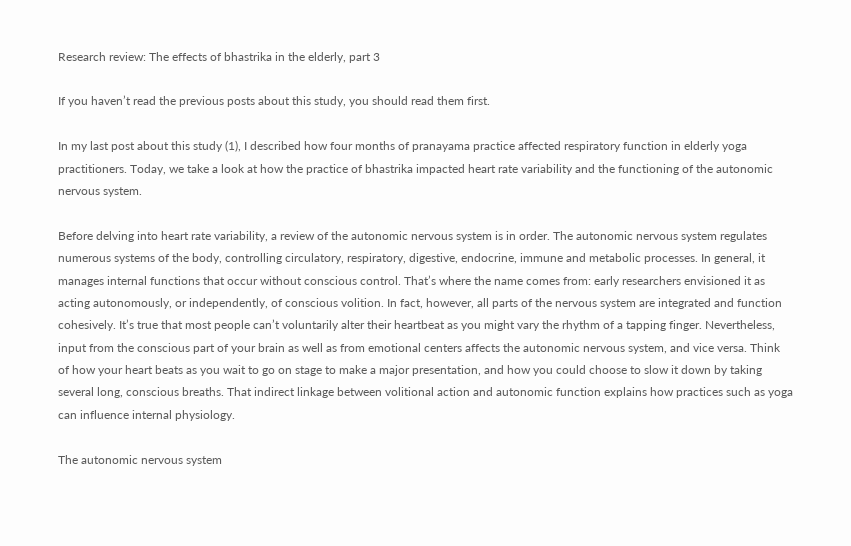Research review: The effects of bhastrika in the elderly, part 3

If you haven’t read the previous posts about this study, you should read them first.

In my last post about this study (1), I described how four months of pranayama practice affected respiratory function in elderly yoga practitioners. Today, we take a look at how the practice of bhastrika impacted heart rate variability and the functioning of the autonomic nervous system.

Before delving into heart rate variability, a review of the autonomic nervous system is in order. The autonomic nervous system regulates numerous systems of the body, controlling circulatory, respiratory, digestive, endocrine, immune and metabolic processes. In general, it manages internal functions that occur without conscious control. That’s where the name comes from: early researchers envisioned it as acting autonomously, or independently, of conscious volition. In fact, however, all parts of the nervous system are integrated and function cohesively. It’s true that most people can’t voluntarily alter their heartbeat as you might vary the rhythm of a tapping finger. Nevertheless, input from the conscious part of your brain as well as from emotional centers affects the autonomic nervous system, and vice versa. Think of how your heart beats as you wait to go on stage to make a major presentation, and how you could choose to slow it down by taking several long, conscious breaths. That indirect linkage between volitional action and autonomic function explains how practices such as yoga can influence internal physiology.

The autonomic nervous system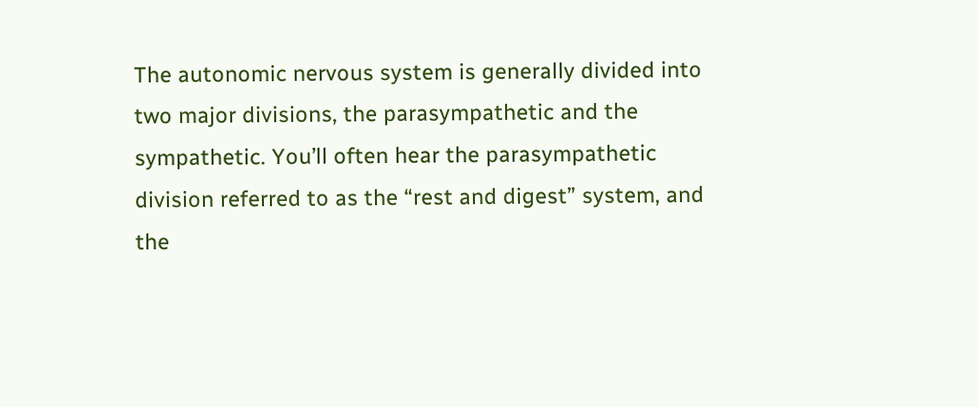The autonomic nervous system is generally divided into two major divisions, the parasympathetic and the sympathetic. You’ll often hear the parasympathetic division referred to as the “rest and digest” system, and the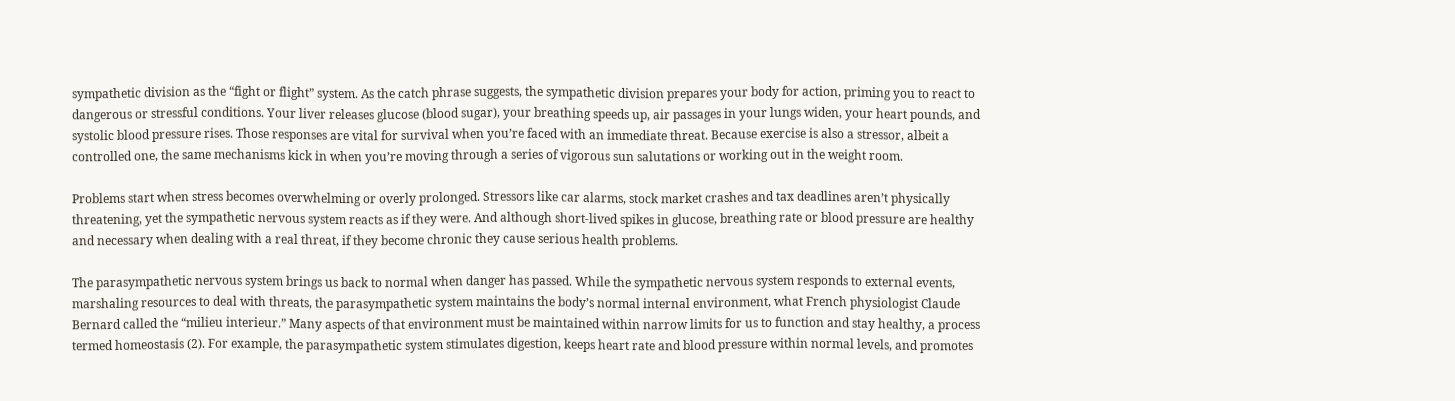sympathetic division as the “fight or flight” system. As the catch phrase suggests, the sympathetic division prepares your body for action, priming you to react to dangerous or stressful conditions. Your liver releases glucose (blood sugar), your breathing speeds up, air passages in your lungs widen, your heart pounds, and systolic blood pressure rises. Those responses are vital for survival when you’re faced with an immediate threat. Because exercise is also a stressor, albeit a controlled one, the same mechanisms kick in when you’re moving through a series of vigorous sun salutations or working out in the weight room.

Problems start when stress becomes overwhelming or overly prolonged. Stressors like car alarms, stock market crashes and tax deadlines aren’t physically threatening, yet the sympathetic nervous system reacts as if they were. And although short-lived spikes in glucose, breathing rate or blood pressure are healthy and necessary when dealing with a real threat, if they become chronic they cause serious health problems.

The parasympathetic nervous system brings us back to normal when danger has passed. While the sympathetic nervous system responds to external events, marshaling resources to deal with threats, the parasympathetic system maintains the body’s normal internal environment, what French physiologist Claude Bernard called the “milieu interieur.” Many aspects of that environment must be maintained within narrow limits for us to function and stay healthy, a process termed homeostasis (2). For example, the parasympathetic system stimulates digestion, keeps heart rate and blood pressure within normal levels, and promotes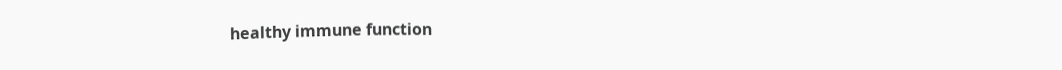healthy immune function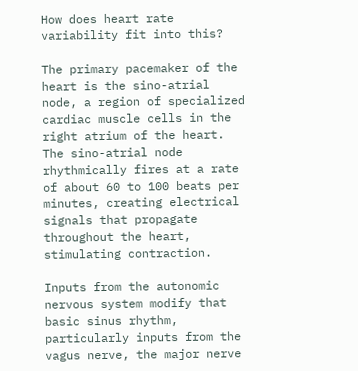How does heart rate variability fit into this?

The primary pacemaker of the heart is the sino-atrial node, a region of specialized cardiac muscle cells in the right atrium of the heart. The sino-atrial node rhythmically fires at a rate of about 60 to 100 beats per minutes, creating electrical signals that propagate throughout the heart, stimulating contraction.

Inputs from the autonomic nervous system modify that basic sinus rhythm, particularly inputs from the vagus nerve, the major nerve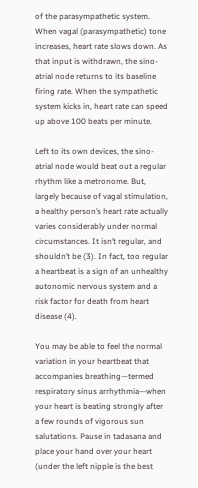of the parasympathetic system. When vagal (parasympathetic) tone increases, heart rate slows down. As that input is withdrawn, the sino-atrial node returns to its baseline firing rate. When the sympathetic system kicks in, heart rate can speed up above 100 beats per minute.

Left to its own devices, the sino-atrial node would beat out a regular rhythm like a metronome. But, largely because of vagal stimulation, a healthy person’s heart rate actually varies considerably under normal circumstances. It isn’t regular, and shouldn’t be (3). In fact, too regular a heartbeat is a sign of an unhealthy autonomic nervous system and a risk factor for death from heart disease (4).

You may be able to feel the normal variation in your heartbeat that accompanies breathing—termed respiratory sinus arrhythmia—when your heart is beating strongly after a few rounds of vigorous sun salutations. Pause in tadasana and place your hand over your heart (under the left nipple is the best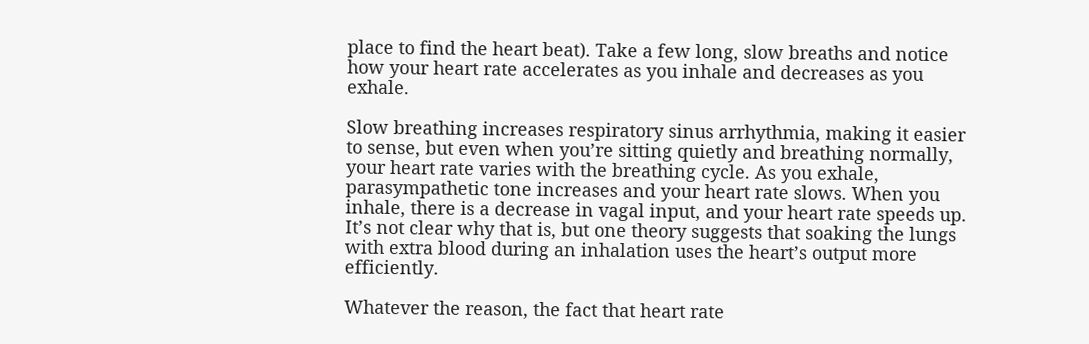place to find the heart beat). Take a few long, slow breaths and notice how your heart rate accelerates as you inhale and decreases as you exhale.

Slow breathing increases respiratory sinus arrhythmia, making it easier to sense, but even when you’re sitting quietly and breathing normally, your heart rate varies with the breathing cycle. As you exhale, parasympathetic tone increases and your heart rate slows. When you inhale, there is a decrease in vagal input, and your heart rate speeds up. It’s not clear why that is, but one theory suggests that soaking the lungs with extra blood during an inhalation uses the heart’s output more efficiently.

Whatever the reason, the fact that heart rate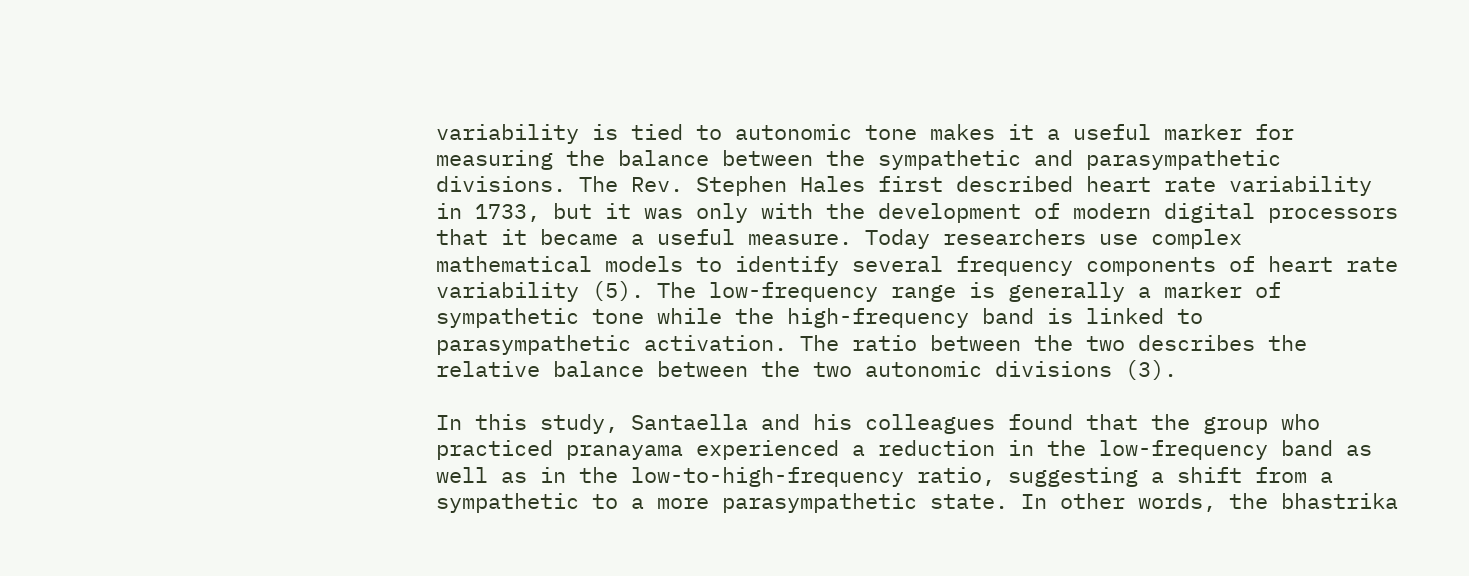variability is tied to autonomic tone makes it a useful marker for measuring the balance between the sympathetic and parasympathetic divisions. The Rev. Stephen Hales first described heart rate variability in 1733, but it was only with the development of modern digital processors that it became a useful measure. Today researchers use complex mathematical models to identify several frequency components of heart rate variability (5). The low-frequency range is generally a marker of sympathetic tone while the high-frequency band is linked to parasympathetic activation. The ratio between the two describes the relative balance between the two autonomic divisions (3).

In this study, Santaella and his colleagues found that the group who practiced pranayama experienced a reduction in the low-frequency band as well as in the low-to-high-frequency ratio, suggesting a shift from a sympathetic to a more parasympathetic state. In other words, the bhastrika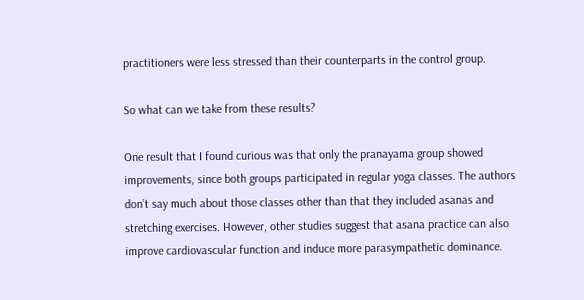practitioners were less stressed than their counterparts in the control group.

So what can we take from these results?

One result that I found curious was that only the pranayama group showed improvements, since both groups participated in regular yoga classes. The authors don’t say much about those classes other than that they included asanas and stretching exercises. However, other studies suggest that asana practice can also improve cardiovascular function and induce more parasympathetic dominance.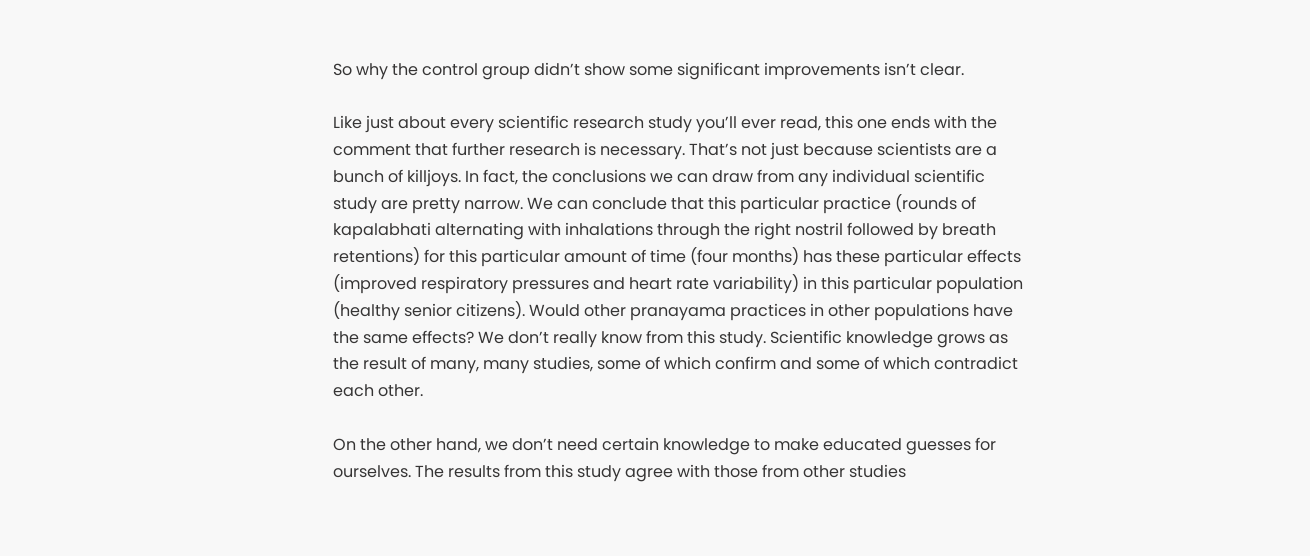So why the control group didn’t show some significant improvements isn’t clear.

Like just about every scientific research study you’ll ever read, this one ends with the comment that further research is necessary. That’s not just because scientists are a bunch of killjoys. In fact, the conclusions we can draw from any individual scientific study are pretty narrow. We can conclude that this particular practice (rounds of kapalabhati alternating with inhalations through the right nostril followed by breath retentions) for this particular amount of time (four months) has these particular effects (improved respiratory pressures and heart rate variability) in this particular population (healthy senior citizens). Would other pranayama practices in other populations have the same effects? We don’t really know from this study. Scientific knowledge grows as the result of many, many studies, some of which confirm and some of which contradict each other.

On the other hand, we don’t need certain knowledge to make educated guesses for ourselves. The results from this study agree with those from other studies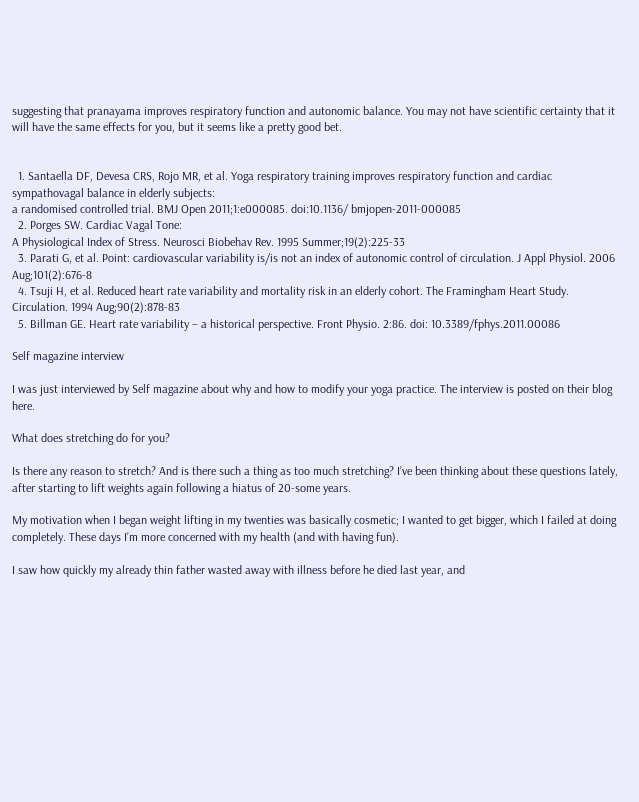suggesting that pranayama improves respiratory function and autonomic balance. You may not have scientific certainty that it will have the same effects for you, but it seems like a pretty good bet.


  1. Santaella DF, Devesa CRS, Rojo MR, et al. Yoga respiratory training improves respiratory function and cardiac sympathovagal balance in elderly subjects:
a randomised controlled trial. BMJ Open 2011;1:e000085. doi:10.1136/ bmjopen-2011-000085
  2. Porges SW. Cardiac Vagal Tone:
A Physiological Index of Stress. Neurosci Biobehav Rev. 1995 Summer;19(2):225-33
  3. Parati G, et al. Point: cardiovascular variability is/is not an index of autonomic control of circulation. J Appl Physiol. 2006 Aug;101(2):676-8
  4. Tsuji H, et al. Reduced heart rate variability and mortality risk in an elderly cohort. The Framingham Heart Study. Circulation. 1994 Aug;90(2):878-83
  5. Billman GE. Heart rate variability – a historical perspective. Front Physio. 2:86. doi: 10.3389/fphys.2011.00086

Self magazine interview

I was just interviewed by Self magazine about why and how to modify your yoga practice. The interview is posted on their blog here.

What does stretching do for you?

Is there any reason to stretch? And is there such a thing as too much stretching? I’ve been thinking about these questions lately, after starting to lift weights again following a hiatus of 20-some years.

My motivation when I began weight lifting in my twenties was basically cosmetic; I wanted to get bigger, which I failed at doing completely. These days I’m more concerned with my health (and with having fun).

I saw how quickly my already thin father wasted away with illness before he died last year, and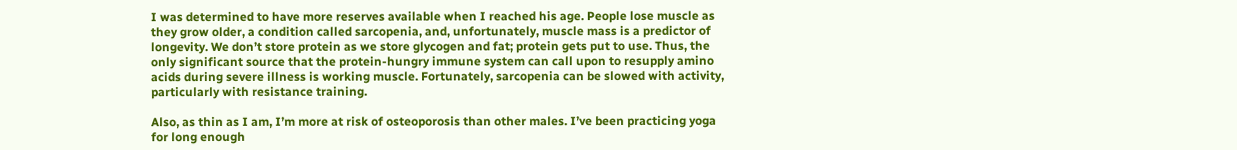I was determined to have more reserves available when I reached his age. People lose muscle as they grow older, a condition called sarcopenia, and, unfortunately, muscle mass is a predictor of longevity. We don’t store protein as we store glycogen and fat; protein gets put to use. Thus, the only significant source that the protein-hungry immune system can call upon to resupply amino acids during severe illness is working muscle. Fortunately, sarcopenia can be slowed with activity, particularly with resistance training.

Also, as thin as I am, I’m more at risk of osteoporosis than other males. I’ve been practicing yoga for long enough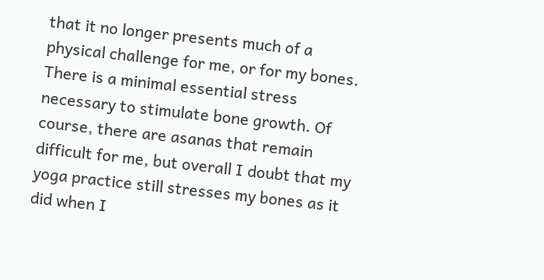that it no longer presents much of a physical challenge for me, or for my bones. There is a minimal essential stress necessary to stimulate bone growth. Of course, there are asanas that remain difficult for me, but overall I doubt that my yoga practice still stresses my bones as it did when I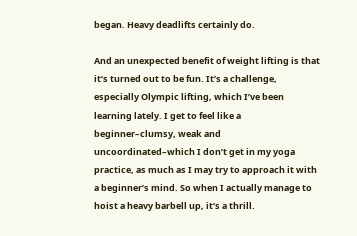began. Heavy deadlifts certainly do.

And an unexpected benefit of weight lifting is that it’s turned out to be fun. It’s a challenge, especially Olympic lifting, which I’ve been learning lately. I get to feel like a beginner–clumsy, weak and uncoordinated–which I don’t get in my yoga practice, as much as I may try to approach it with a beginner’s mind. So when I actually manage to hoist a heavy barbell up, it’s a thrill.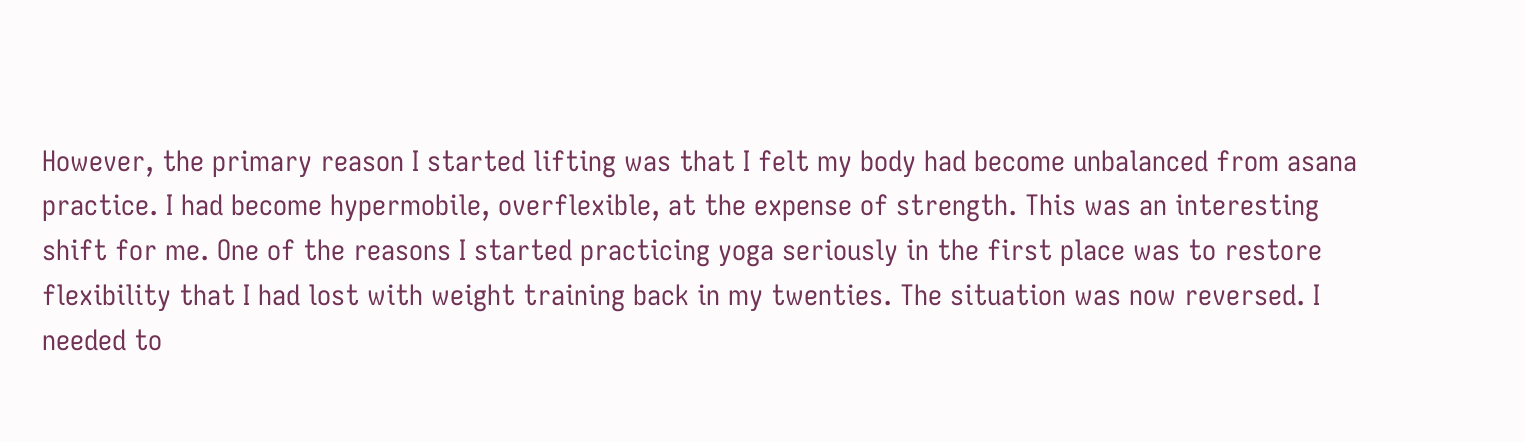However, the primary reason I started lifting was that I felt my body had become unbalanced from asana practice. I had become hypermobile, overflexible, at the expense of strength. This was an interesting shift for me. One of the reasons I started practicing yoga seriously in the first place was to restore flexibility that I had lost with weight training back in my twenties. The situation was now reversed. I needed to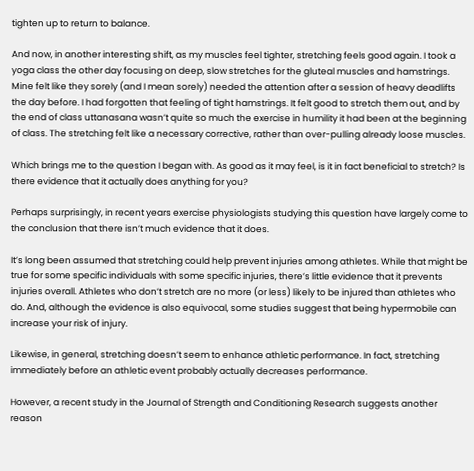tighten up to return to balance.

And now, in another interesting shift, as my muscles feel tighter, stretching feels good again. I took a yoga class the other day focusing on deep, slow stretches for the gluteal muscles and hamstrings. Mine felt like they sorely (and I mean sorely) needed the attention after a session of heavy deadlifts the day before. I had forgotten that feeling of tight hamstrings. It felt good to stretch them out, and by the end of class uttanasana wasn’t quite so much the exercise in humility it had been at the beginning of class. The stretching felt like a necessary corrective, rather than over-pulling already loose muscles.

Which brings me to the question I began with. As good as it may feel, is it in fact beneficial to stretch? Is there evidence that it actually does anything for you?

Perhaps surprisingly, in recent years exercise physiologists studying this question have largely come to the conclusion that there isn’t much evidence that it does.

It’s long been assumed that stretching could help prevent injuries among athletes. While that might be true for some specific individuals with some specific injuries, there’s little evidence that it prevents injuries overall. Athletes who don’t stretch are no more (or less) likely to be injured than athletes who do. And, although the evidence is also equivocal, some studies suggest that being hypermobile can increase your risk of injury.

Likewise, in general, stretching doesn’t seem to enhance athletic performance. In fact, stretching immediately before an athletic event probably actually decreases performance.

However, a recent study in the Journal of Strength and Conditioning Research suggests another reason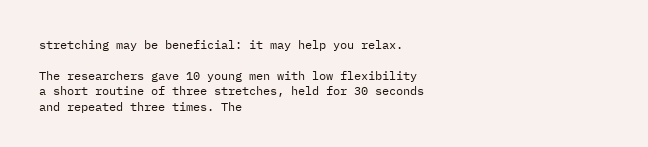stretching may be beneficial: it may help you relax.

The researchers gave 10 young men with low flexibility a short routine of three stretches, held for 30 seconds and repeated three times. The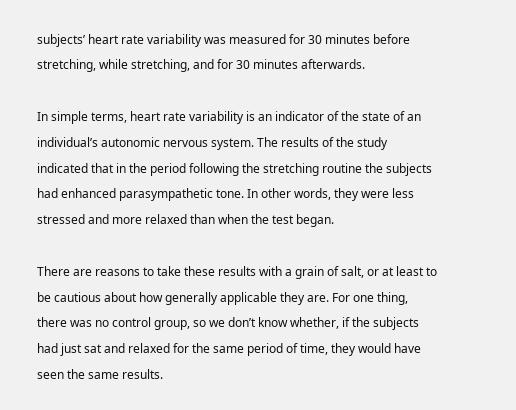subjects’ heart rate variability was measured for 30 minutes before stretching, while stretching, and for 30 minutes afterwards.

In simple terms, heart rate variability is an indicator of the state of an individual’s autonomic nervous system. The results of the study indicated that in the period following the stretching routine the subjects had enhanced parasympathetic tone. In other words, they were less stressed and more relaxed than when the test began.

There are reasons to take these results with a grain of salt, or at least to be cautious about how generally applicable they are. For one thing, there was no control group, so we don’t know whether, if the subjects had just sat and relaxed for the same period of time, they would have seen the same results.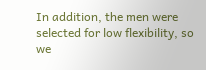In addition, the men were selected for low flexibility, so we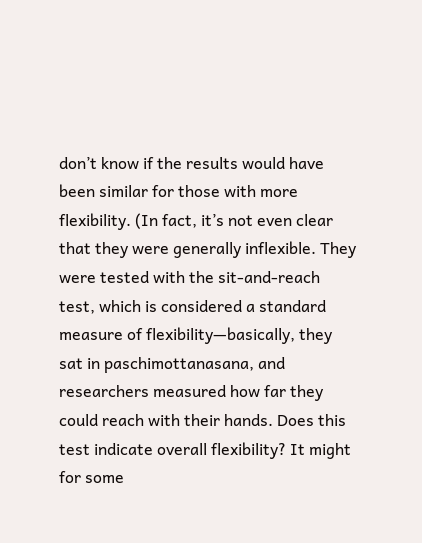don’t know if the results would have been similar for those with more flexibility. (In fact, it’s not even clear that they were generally inflexible. They were tested with the sit-and-reach test, which is considered a standard measure of flexibility—basically, they sat in paschimottanasana, and researchers measured how far they could reach with their hands. Does this test indicate overall flexibility? It might for some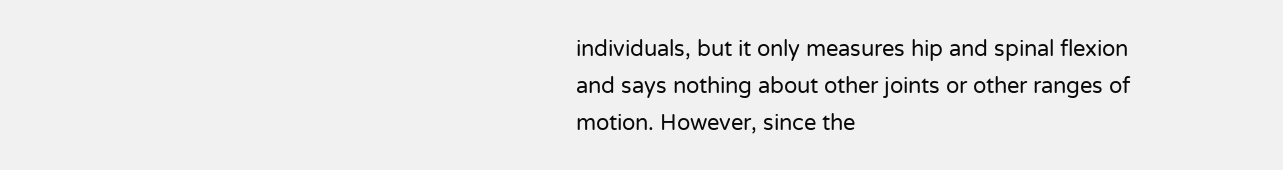individuals, but it only measures hip and spinal flexion and says nothing about other joints or other ranges of motion. However, since the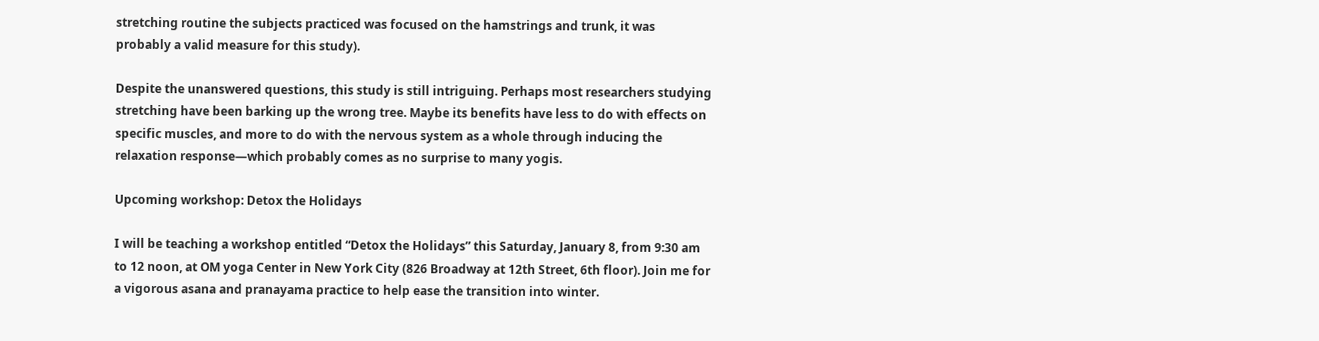stretching routine the subjects practiced was focused on the hamstrings and trunk, it was probably a valid measure for this study).

Despite the unanswered questions, this study is still intriguing. Perhaps most researchers studying stretching have been barking up the wrong tree. Maybe its benefits have less to do with effects on specific muscles, and more to do with the nervous system as a whole through inducing the relaxation response—which probably comes as no surprise to many yogis.

Upcoming workshop: Detox the Holidays

I will be teaching a workshop entitled “Detox the Holidays” this Saturday, January 8, from 9:30 am to 12 noon, at OM yoga Center in New York City (826 Broadway at 12th Street, 6th floor). Join me for  a vigorous asana and pranayama practice to help ease the transition into winter.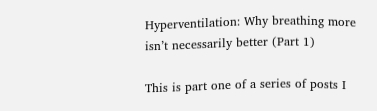Hyperventilation: Why breathing more isn’t necessarily better (Part 1)

This is part one of a series of posts I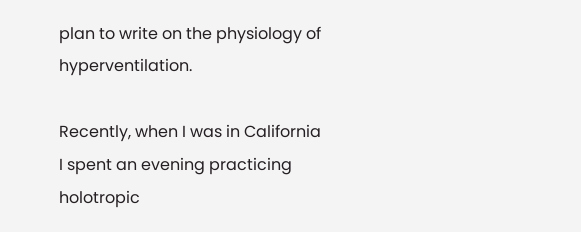plan to write on the physiology of hyperventilation.

Recently, when I was in California I spent an evening practicing holotropic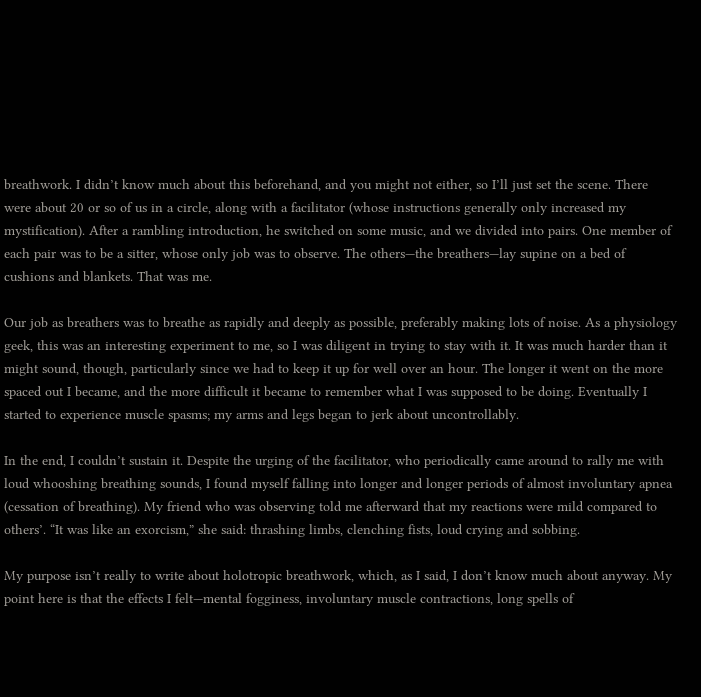breathwork. I didn’t know much about this beforehand, and you might not either, so I’ll just set the scene. There were about 20 or so of us in a circle, along with a facilitator (whose instructions generally only increased my mystification). After a rambling introduction, he switched on some music, and we divided into pairs. One member of each pair was to be a sitter, whose only job was to observe. The others—the breathers—lay supine on a bed of cushions and blankets. That was me.

Our job as breathers was to breathe as rapidly and deeply as possible, preferably making lots of noise. As a physiology geek, this was an interesting experiment to me, so I was diligent in trying to stay with it. It was much harder than it might sound, though, particularly since we had to keep it up for well over an hour. The longer it went on the more spaced out I became, and the more difficult it became to remember what I was supposed to be doing. Eventually I started to experience muscle spasms; my arms and legs began to jerk about uncontrollably.

In the end, I couldn’t sustain it. Despite the urging of the facilitator, who periodically came around to rally me with loud whooshing breathing sounds, I found myself falling into longer and longer periods of almost involuntary apnea (cessation of breathing). My friend who was observing told me afterward that my reactions were mild compared to others’. “It was like an exorcism,” she said: thrashing limbs, clenching fists, loud crying and sobbing.

My purpose isn’t really to write about holotropic breathwork, which, as I said, I don’t know much about anyway. My point here is that the effects I felt—mental fogginess, involuntary muscle contractions, long spells of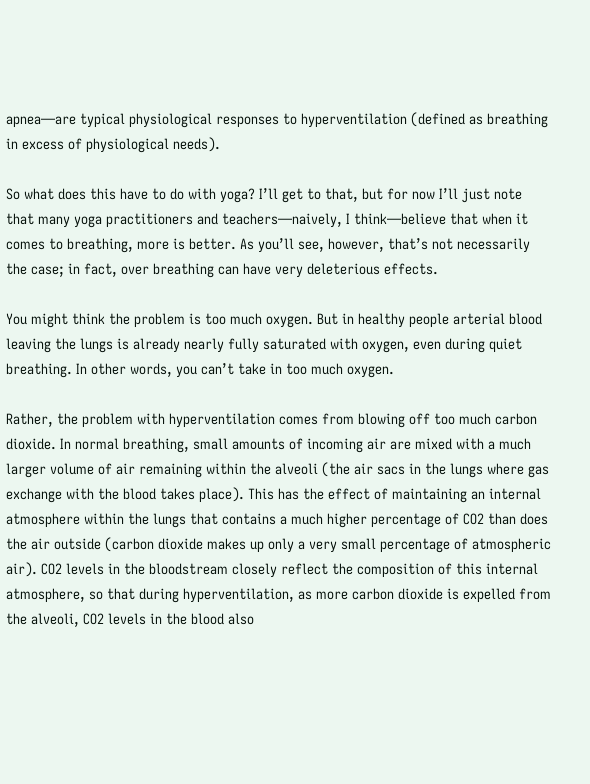apnea—are typical physiological responses to hyperventilation (defined as breathing in excess of physiological needs).

So what does this have to do with yoga? I’ll get to that, but for now I’ll just note that many yoga practitioners and teachers—naively, I think—believe that when it comes to breathing, more is better. As you’ll see, however, that’s not necessarily the case; in fact, over breathing can have very deleterious effects.

You might think the problem is too much oxygen. But in healthy people arterial blood leaving the lungs is already nearly fully saturated with oxygen, even during quiet breathing. In other words, you can’t take in too much oxygen.

Rather, the problem with hyperventilation comes from blowing off too much carbon dioxide. In normal breathing, small amounts of incoming air are mixed with a much larger volume of air remaining within the alveoli (the air sacs in the lungs where gas exchange with the blood takes place). This has the effect of maintaining an internal atmosphere within the lungs that contains a much higher percentage of CO2 than does the air outside (carbon dioxide makes up only a very small percentage of atmospheric air). CO2 levels in the bloodstream closely reflect the composition of this internal atmosphere, so that during hyperventilation, as more carbon dioxide is expelled from the alveoli, CO2 levels in the blood also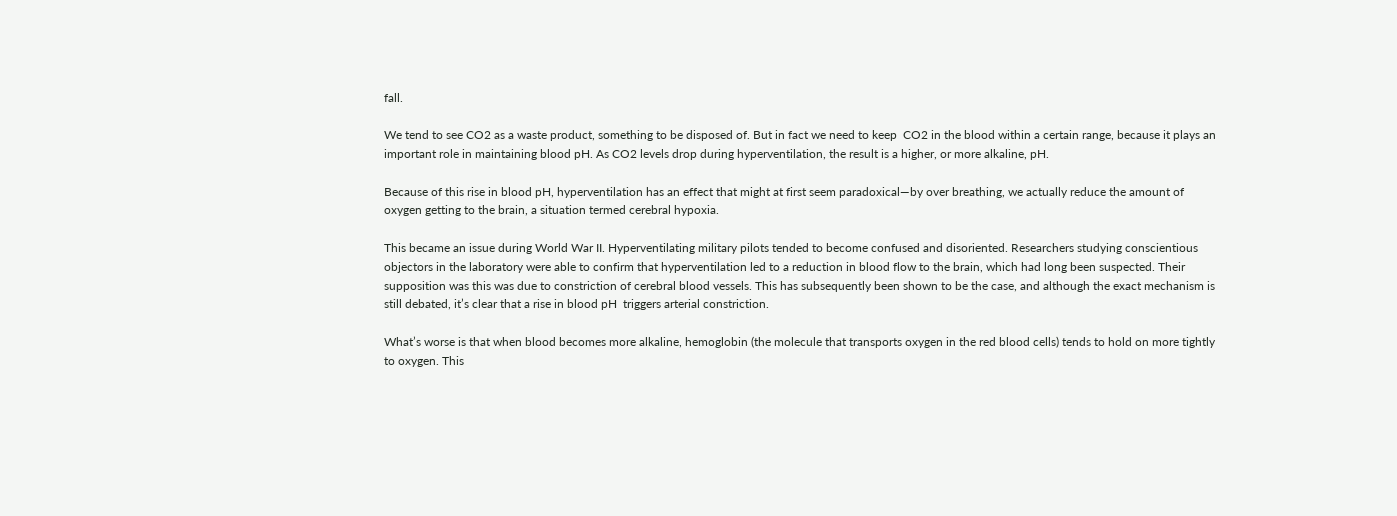fall.

We tend to see CO2 as a waste product, something to be disposed of. But in fact we need to keep  CO2 in the blood within a certain range, because it plays an important role in maintaining blood pH. As CO2 levels drop during hyperventilation, the result is a higher, or more alkaline, pH.

Because of this rise in blood pH, hyperventilation has an effect that might at first seem paradoxical—by over breathing, we actually reduce the amount of oxygen getting to the brain, a situation termed cerebral hypoxia.

This became an issue during World War II. Hyperventilating military pilots tended to become confused and disoriented. Researchers studying conscientious objectors in the laboratory were able to confirm that hyperventilation led to a reduction in blood flow to the brain, which had long been suspected. Their supposition was this was due to constriction of cerebral blood vessels. This has subsequently been shown to be the case, and although the exact mechanism is still debated, it’s clear that a rise in blood pH  triggers arterial constriction.

What’s worse is that when blood becomes more alkaline, hemoglobin (the molecule that transports oxygen in the red blood cells) tends to hold on more tightly to oxygen. This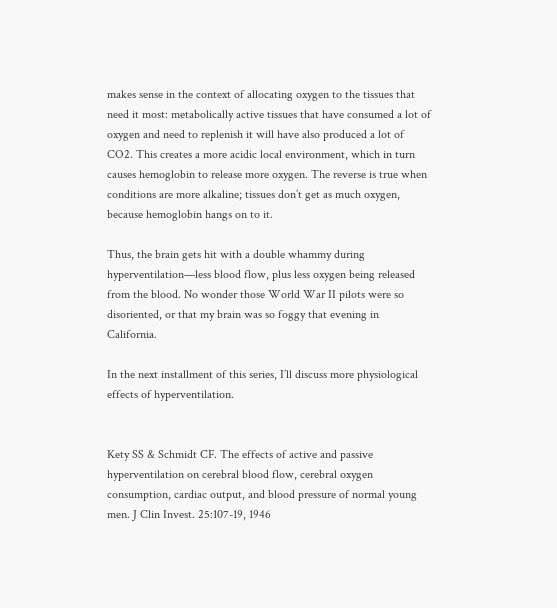makes sense in the context of allocating oxygen to the tissues that need it most: metabolically active tissues that have consumed a lot of oxygen and need to replenish it will have also produced a lot of CO2. This creates a more acidic local environment, which in turn causes hemoglobin to release more oxygen. The reverse is true when conditions are more alkaline; tissues don’t get as much oxygen, because hemoglobin hangs on to it.

Thus, the brain gets hit with a double whammy during hyperventilation—less blood flow, plus less oxygen being released from the blood. No wonder those World War II pilots were so disoriented, or that my brain was so foggy that evening in California.

In the next installment of this series, I’ll discuss more physiological effects of hyperventilation.


Kety SS & Schmidt CF. The effects of active and passive hyperventilation on cerebral blood flow, cerebral oxygen consumption, cardiac output, and blood pressure of normal young men. J Clin Invest. 25:107-19, 1946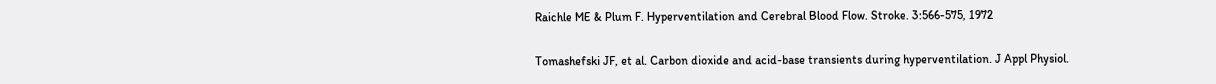Raichle ME & Plum F. Hyperventilation and Cerebral Blood Flow. Stroke. 3:566-575, 1972

Tomashefski JF, et al. Carbon dioxide and acid-base transients during hyperventilation. J Appl Physiol.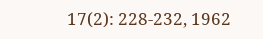17(2): 228-232, 1962